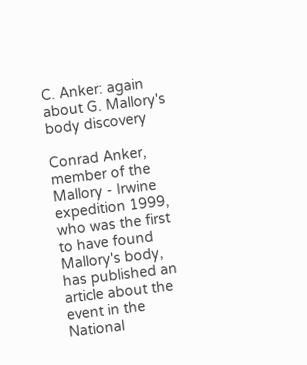C. Anker: again about G. Mallory's body discovery

Conrad Anker, member of the Mallory - Irwine expedition 1999, who was the first to have found Mallory's body, has published an article about the event in the National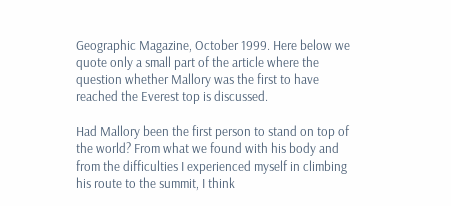Geographic Magazine, October 1999. Here below we quote only a small part of the article where the question whether Mallory was the first to have reached the Everest top is discussed.

Had Mallory been the first person to stand on top of the world? From what we found with his body and from the difficulties I experienced myself in climbing his route to the summit, I think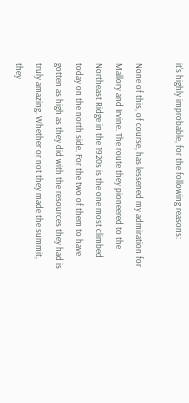it's highly improbable, for the following reasons:

None of this, of course, has lessened my admiration for Mallory and Irvine. The route they pioneered to the Northeast Ridge in the 1920s is the one most climbed today on the north side. For the two of them to have gotten as high as they did with the resources they had is truly amazing. Whether or not they made the summit, they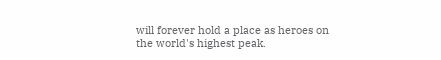will forever hold a place as heroes on the world's highest peak.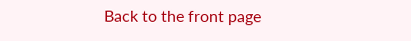Back to the front page